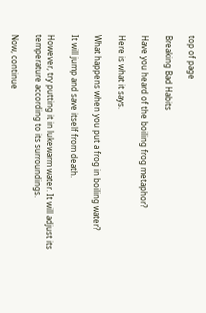top of page

Breaking Bad Habits

Have you heard of the boiling frog metaphor?

Here is what it says.

What happens when you put a frog in boiling water?

It will jump and save itself from death.

However, try putting it in lukewarm water. It will adjust its temperature according to its surroundings.

Now, continue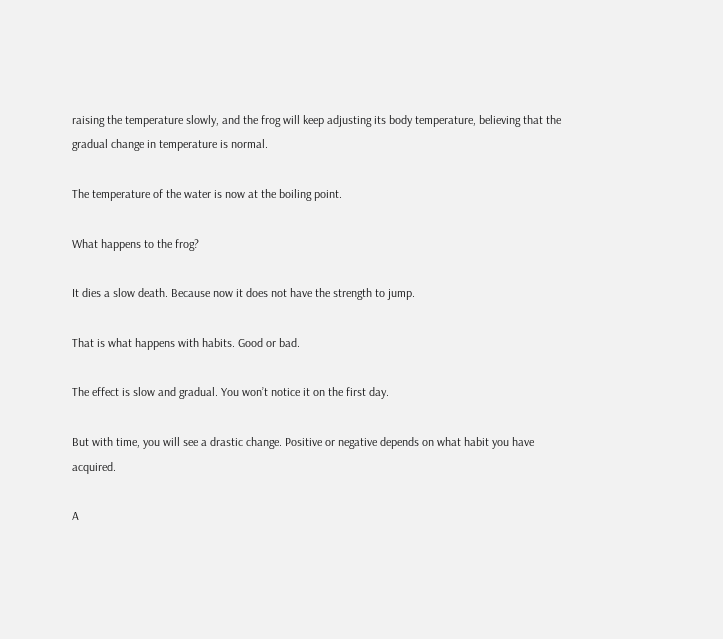raising the temperature slowly, and the frog will keep adjusting its body temperature, believing that the gradual change in temperature is normal.

The temperature of the water is now at the boiling point.

What happens to the frog?

It dies a slow death. Because now it does not have the strength to jump.

That is what happens with habits. Good or bad.

The effect is slow and gradual. You won’t notice it on the first day.

But with time, you will see a drastic change. Positive or negative depends on what habit you have acquired.

A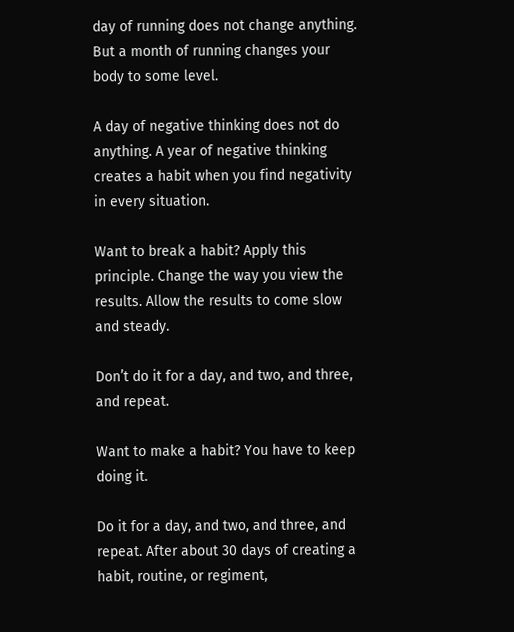day of running does not change anything. But a month of running changes your body to some level.

A day of negative thinking does not do anything. A year of negative thinking creates a habit when you find negativity in every situation.

Want to break a habit? Apply this principle. Change the way you view the results. Allow the results to come slow and steady.

Don’t do it for a day, and two, and three, and repeat.

Want to make a habit? You have to keep doing it.

Do it for a day, and two, and three, and repeat. After about 30 days of creating a habit, routine, or regiment,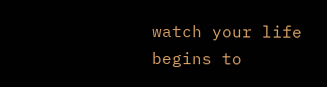watch your life begins to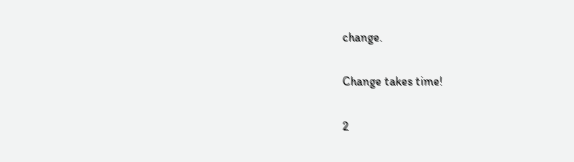change.

Change takes time!

2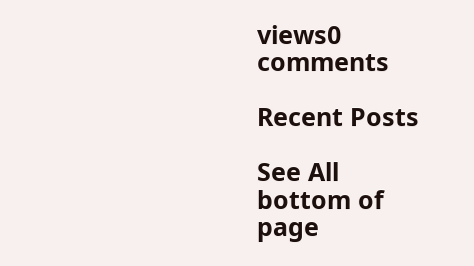views0 comments

Recent Posts

See All
bottom of page